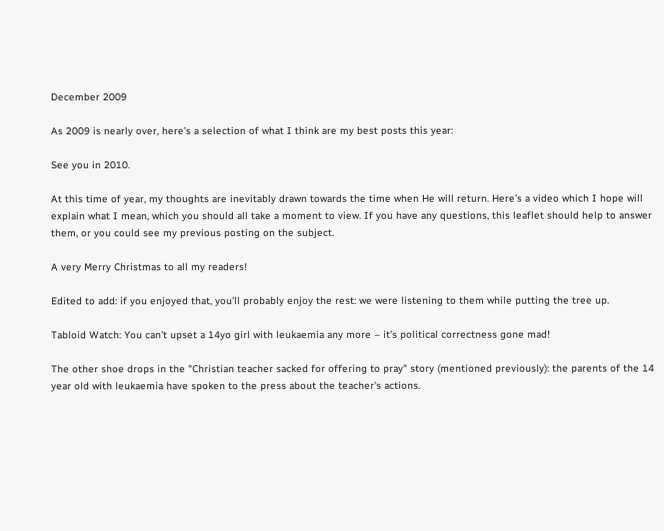December 2009

As 2009 is nearly over, here’s a selection of what I think are my best posts this year:

See you in 2010.

At this time of year, my thoughts are inevitably drawn towards the time when He will return. Here’s a video which I hope will explain what I mean, which you should all take a moment to view. If you have any questions, this leaflet should help to answer them, or you could see my previous posting on the subject.

A very Merry Christmas to all my readers!

Edited to add: if you enjoyed that, you’ll probably enjoy the rest: we were listening to them while putting the tree up.

Tabloid Watch: You can’t upset a 14yo girl with leukaemia any more – it’s political correctness gone mad!

The other shoe drops in the "Christian teacher sacked for offering to pray" story (mentioned previously): the parents of the 14 year old with leukaemia have spoken to the press about the teacher's actions.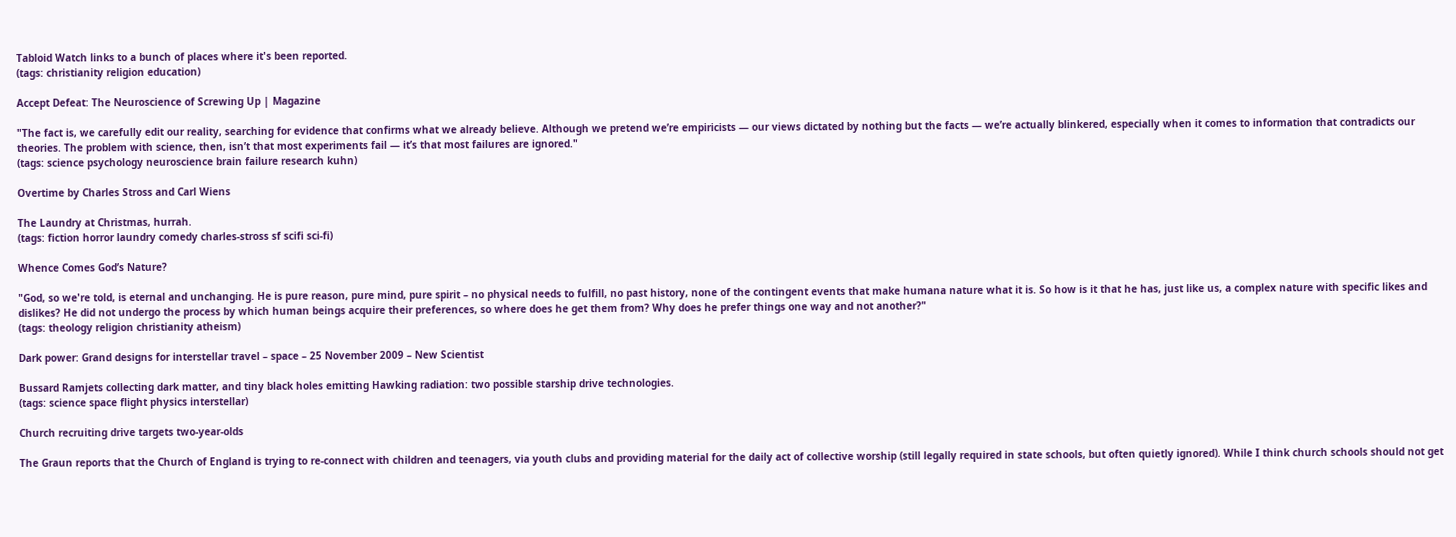Tabloid Watch links to a bunch of places where it's been reported.
(tags: christianity religion education)

Accept Defeat: The Neuroscience of Screwing Up | Magazine

"The fact is, we carefully edit our reality, searching for evidence that confirms what we already believe. Although we pretend we’re empiricists — our views dictated by nothing but the facts — we’re actually blinkered, especially when it comes to information that contradicts our theories. The problem with science, then, isn’t that most experiments fail — it’s that most failures are ignored."
(tags: science psychology neuroscience brain failure research kuhn)

Overtime by Charles Stross and Carl Wiens

The Laundry at Christmas, hurrah.
(tags: fiction horror laundry comedy charles-stross sf scifi sci-fi)

Whence Comes God’s Nature?

"God, so we're told, is eternal and unchanging. He is pure reason, pure mind, pure spirit – no physical needs to fulfill, no past history, none of the contingent events that make humana nature what it is. So how is it that he has, just like us, a complex nature with specific likes and dislikes? He did not undergo the process by which human beings acquire their preferences, so where does he get them from? Why does he prefer things one way and not another?"
(tags: theology religion christianity atheism)

Dark power: Grand designs for interstellar travel – space – 25 November 2009 – New Scientist

Bussard Ramjets collecting dark matter, and tiny black holes emitting Hawking radiation: two possible starship drive technologies.
(tags: science space flight physics interstellar)

Church recruiting drive targets two-year-olds

The Graun reports that the Church of England is trying to re-connect with children and teenagers, via youth clubs and providing material for the daily act of collective worship (still legally required in state schools, but often quietly ignored). While I think church schools should not get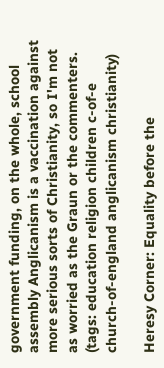government funding, on the whole, school assembly Anglicanism is a vaccination against more serious sorts of Christianity, so I'm not as worried as the Graun or the commenters.
(tags: education religion children c-of-e church-of-england anglicanism christianity)

Heresy Corner: Equality before the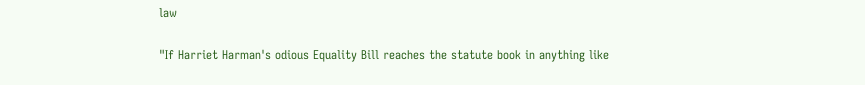law

"If Harriet Harman's odious Equality Bill reaches the statute book in anything like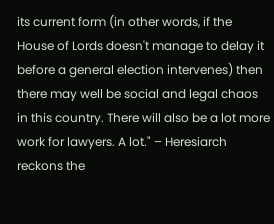its current form (in other words, if the House of Lords doesn't manage to delay it before a general election intervenes) then there may well be social and legal chaos in this country. There will also be a lot more work for lawyers. A lot." – Heresiarch reckons the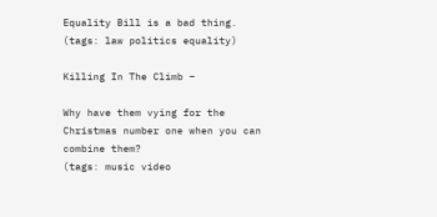Equality Bill is a bad thing.
(tags: law politics equality)

Killing In The Climb –

Why have them vying for the Christmas number one when you can combine them?
(tags: music video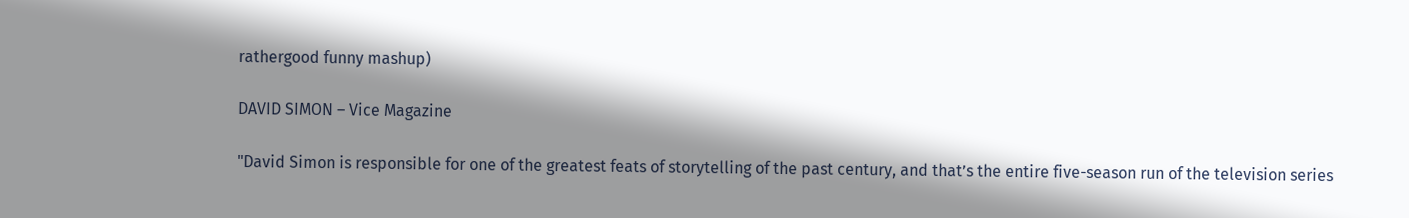rathergood funny mashup)

DAVID SIMON – Vice Magazine

"David Simon is responsible for one of the greatest feats of storytelling of the past century, and that’s the entire five-season run of the television series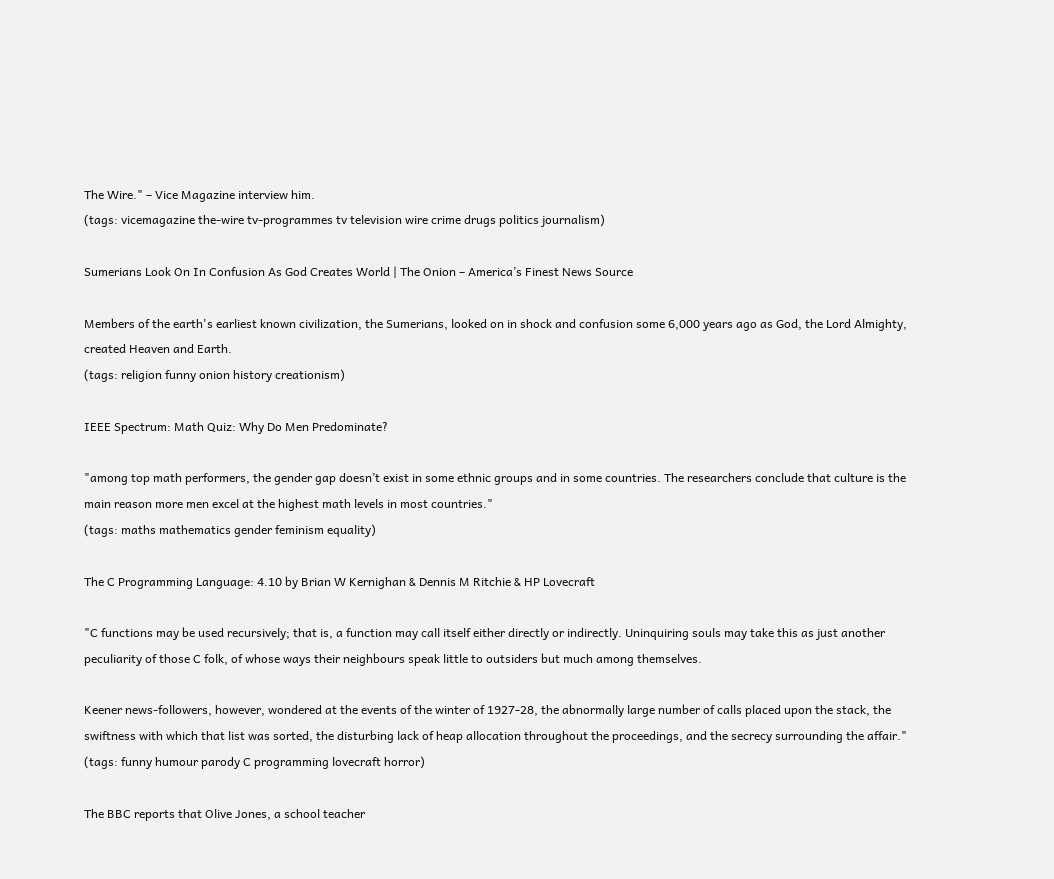The Wire." – Vice Magazine interview him.
(tags: vicemagazine the-wire tv-programmes tv television wire crime drugs politics journalism)

Sumerians Look On In Confusion As God Creates World | The Onion – America’s Finest News Source

Members of the earth's earliest known civilization, the Sumerians, looked on in shock and confusion some 6,000 years ago as God, the Lord Almighty, created Heaven and Earth.
(tags: religion funny onion history creationism)

IEEE Spectrum: Math Quiz: Why Do Men Predominate?

"among top math performers, the gender gap doesn’t exist in some ethnic groups and in some countries. The researchers conclude that culture is the main reason more men excel at the highest math levels in most countries."
(tags: maths mathematics gender feminism equality)

The C Programming Language: 4.10 by Brian W Kernighan & Dennis M Ritchie & HP Lovecraft

"C functions may be used recursively; that is, a function may call itself either directly or indirectly. Uninquiring souls may take this as just another peculiarity of those C folk, of whose ways their neighbours speak little to outsiders but much among themselves.

Keener news-followers, however, wondered at the events of the winter of 1927-28, the abnormally large number of calls placed upon the stack, the swiftness with which that list was sorted, the disturbing lack of heap allocation throughout the proceedings, and the secrecy surrounding the affair."
(tags: funny humour parody C programming lovecraft horror)

The BBC reports that Olive Jones, a school teacher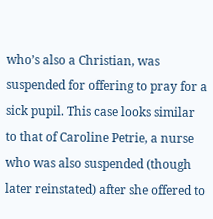who’s also a Christian, was suspended for offering to pray for a sick pupil. This case looks similar to that of Caroline Petrie, a nurse who was also suspended (though later reinstated) after she offered to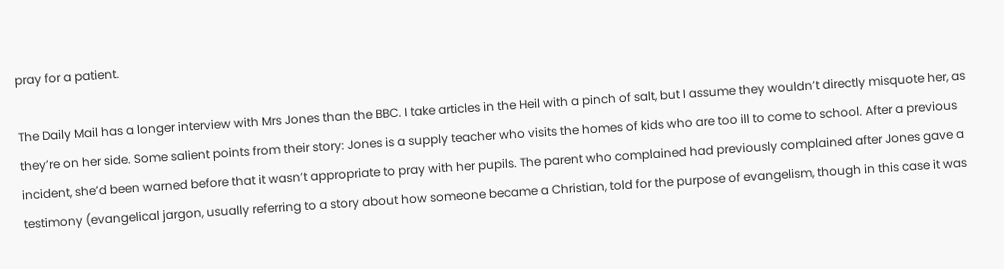pray for a patient.

The Daily Mail has a longer interview with Mrs Jones than the BBC. I take articles in the Heil with a pinch of salt, but I assume they wouldn’t directly misquote her, as they’re on her side. Some salient points from their story: Jones is a supply teacher who visits the homes of kids who are too ill to come to school. After a previous incident, she’d been warned before that it wasn’t appropriate to pray with her pupils. The parent who complained had previously complained after Jones gave a testimony (evangelical jargon, usually referring to a story about how someone became a Christian, told for the purpose of evangelism, though in this case it was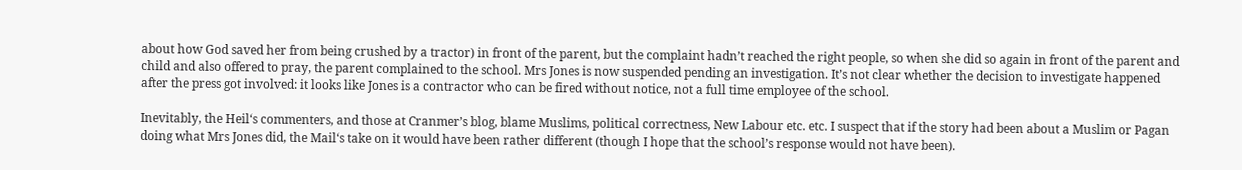about how God saved her from being crushed by a tractor) in front of the parent, but the complaint hadn’t reached the right people, so when she did so again in front of the parent and child and also offered to pray, the parent complained to the school. Mrs Jones is now suspended pending an investigation. It’s not clear whether the decision to investigate happened after the press got involved: it looks like Jones is a contractor who can be fired without notice, not a full time employee of the school.

Inevitably, the Heil‘s commenters, and those at Cranmer’s blog, blame Muslims, political correctness, New Labour etc. etc. I suspect that if the story had been about a Muslim or Pagan doing what Mrs Jones did, the Mail‘s take on it would have been rather different (though I hope that the school’s response would not have been).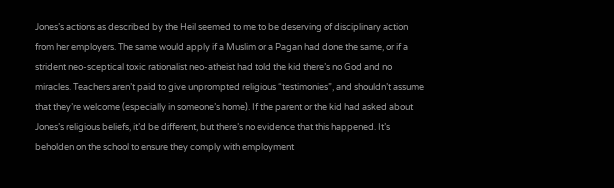Jones’s actions as described by the Heil seemed to me to be deserving of disciplinary action from her employers. The same would apply if a Muslim or a Pagan had done the same, or if a strident neo-sceptical toxic rationalist neo-atheist had told the kid there’s no God and no miracles. Teachers aren’t paid to give unprompted religious “testimonies”, and shouldn’t assume that they’re welcome (especially in someone’s home). If the parent or the kid had asked about Jones’s religious beliefs, it’d be different, but there’s no evidence that this happened. It’s beholden on the school to ensure they comply with employment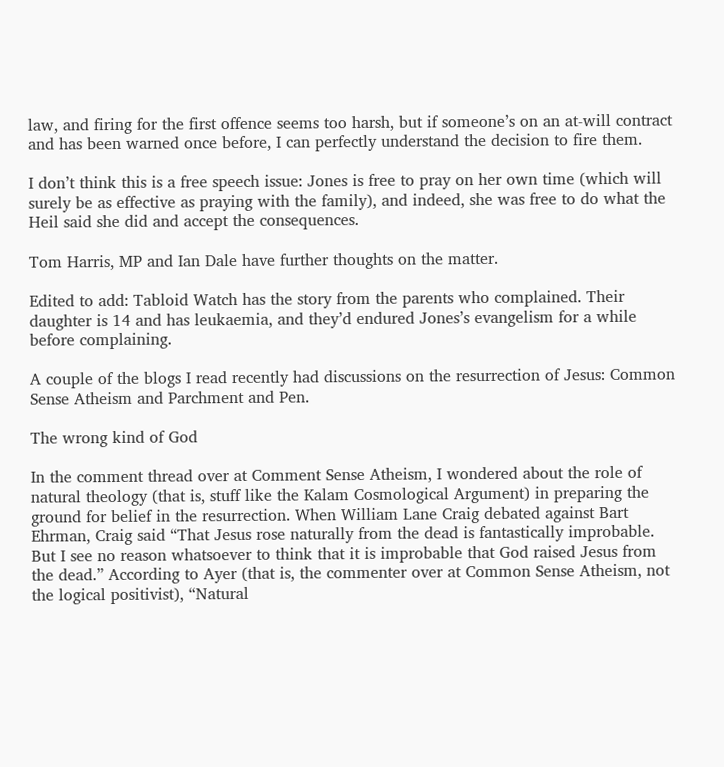law, and firing for the first offence seems too harsh, but if someone’s on an at-will contract and has been warned once before, I can perfectly understand the decision to fire them.

I don’t think this is a free speech issue: Jones is free to pray on her own time (which will surely be as effective as praying with the family), and indeed, she was free to do what the Heil said she did and accept the consequences.

Tom Harris, MP and Ian Dale have further thoughts on the matter.

Edited to add: Tabloid Watch has the story from the parents who complained. Their daughter is 14 and has leukaemia, and they’d endured Jones’s evangelism for a while before complaining.

A couple of the blogs I read recently had discussions on the resurrection of Jesus: Common Sense Atheism and Parchment and Pen.

The wrong kind of God

In the comment thread over at Comment Sense Atheism, I wondered about the role of natural theology (that is, stuff like the Kalam Cosmological Argument) in preparing the ground for belief in the resurrection. When William Lane Craig debated against Bart Ehrman, Craig said “That Jesus rose naturally from the dead is fantastically improbable. But I see no reason whatsoever to think that it is improbable that God raised Jesus from the dead.” According to Ayer (that is, the commenter over at Common Sense Atheism, not the logical positivist), “Natural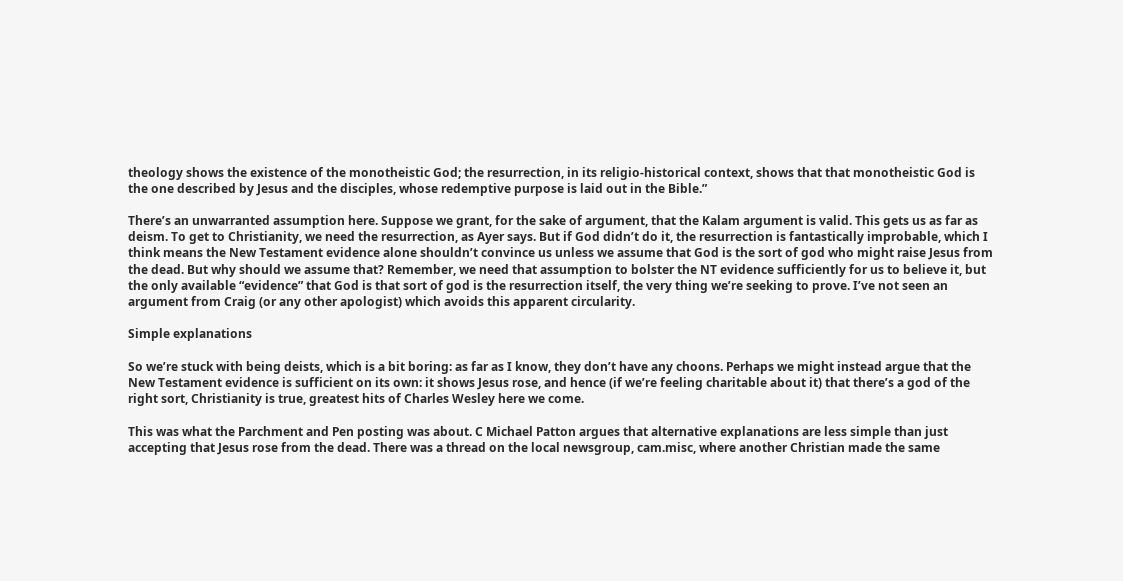theology shows the existence of the monotheistic God; the resurrection, in its religio-historical context, shows that that monotheistic God is the one described by Jesus and the disciples, whose redemptive purpose is laid out in the Bible.”

There’s an unwarranted assumption here. Suppose we grant, for the sake of argument, that the Kalam argument is valid. This gets us as far as deism. To get to Christianity, we need the resurrection, as Ayer says. But if God didn’t do it, the resurrection is fantastically improbable, which I think means the New Testament evidence alone shouldn’t convince us unless we assume that God is the sort of god who might raise Jesus from the dead. But why should we assume that? Remember, we need that assumption to bolster the NT evidence sufficiently for us to believe it, but the only available “evidence” that God is that sort of god is the resurrection itself, the very thing we’re seeking to prove. I’ve not seen an argument from Craig (or any other apologist) which avoids this apparent circularity.

Simple explanations

So we’re stuck with being deists, which is a bit boring: as far as I know, they don’t have any choons. Perhaps we might instead argue that the New Testament evidence is sufficient on its own: it shows Jesus rose, and hence (if we’re feeling charitable about it) that there’s a god of the right sort, Christianity is true, greatest hits of Charles Wesley here we come.

This was what the Parchment and Pen posting was about. C Michael Patton argues that alternative explanations are less simple than just accepting that Jesus rose from the dead. There was a thread on the local newsgroup, cam.misc, where another Christian made the same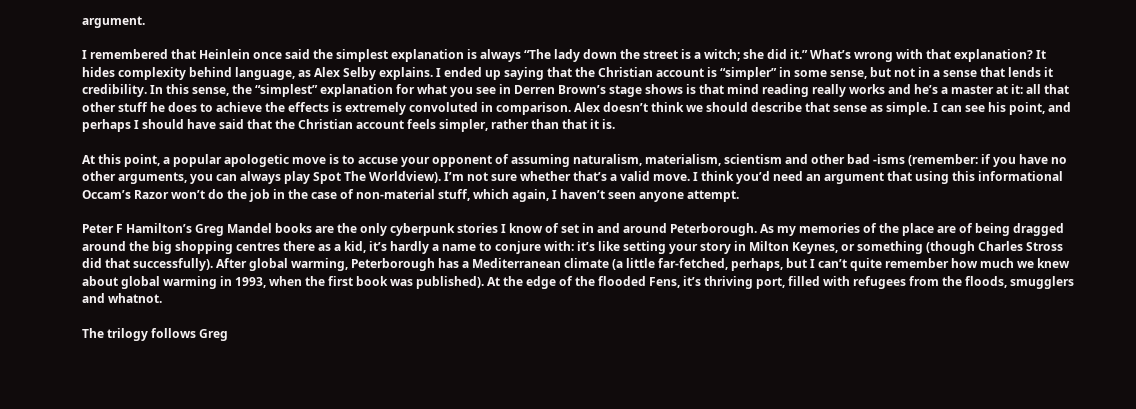argument.

I remembered that Heinlein once said the simplest explanation is always “The lady down the street is a witch; she did it.” What’s wrong with that explanation? It hides complexity behind language, as Alex Selby explains. I ended up saying that the Christian account is “simpler” in some sense, but not in a sense that lends it credibility. In this sense, the “simplest” explanation for what you see in Derren Brown’s stage shows is that mind reading really works and he’s a master at it: all that other stuff he does to achieve the effects is extremely convoluted in comparison. Alex doesn’t think we should describe that sense as simple. I can see his point, and perhaps I should have said that the Christian account feels simpler, rather than that it is.

At this point, a popular apologetic move is to accuse your opponent of assuming naturalism, materialism, scientism and other bad -isms (remember: if you have no other arguments, you can always play Spot The Worldview). I’m not sure whether that’s a valid move. I think you’d need an argument that using this informational Occam’s Razor won’t do the job in the case of non-material stuff, which again, I haven’t seen anyone attempt.

Peter F Hamilton’s Greg Mandel books are the only cyberpunk stories I know of set in and around Peterborough. As my memories of the place are of being dragged around the big shopping centres there as a kid, it’s hardly a name to conjure with: it’s like setting your story in Milton Keynes, or something (though Charles Stross did that successfully). After global warming, Peterborough has a Mediterranean climate (a little far-fetched, perhaps, but I can’t quite remember how much we knew about global warming in 1993, when the first book was published). At the edge of the flooded Fens, it’s thriving port, filled with refugees from the floods, smugglers and whatnot.

The trilogy follows Greg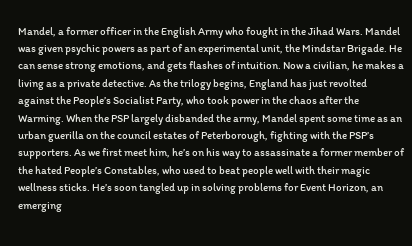Mandel, a former officer in the English Army who fought in the Jihad Wars. Mandel was given psychic powers as part of an experimental unit, the Mindstar Brigade. He can sense strong emotions, and gets flashes of intuition. Now a civilian, he makes a living as a private detective. As the trilogy begins, England has just revolted against the People’s Socialist Party, who took power in the chaos after the Warming. When the PSP largely disbanded the army, Mandel spent some time as an urban guerilla on the council estates of Peterborough, fighting with the PSP’s supporters. As we first meet him, he’s on his way to assassinate a former member of the hated People’s Constables, who used to beat people well with their magic wellness sticks. He’s soon tangled up in solving problems for Event Horizon, an emerging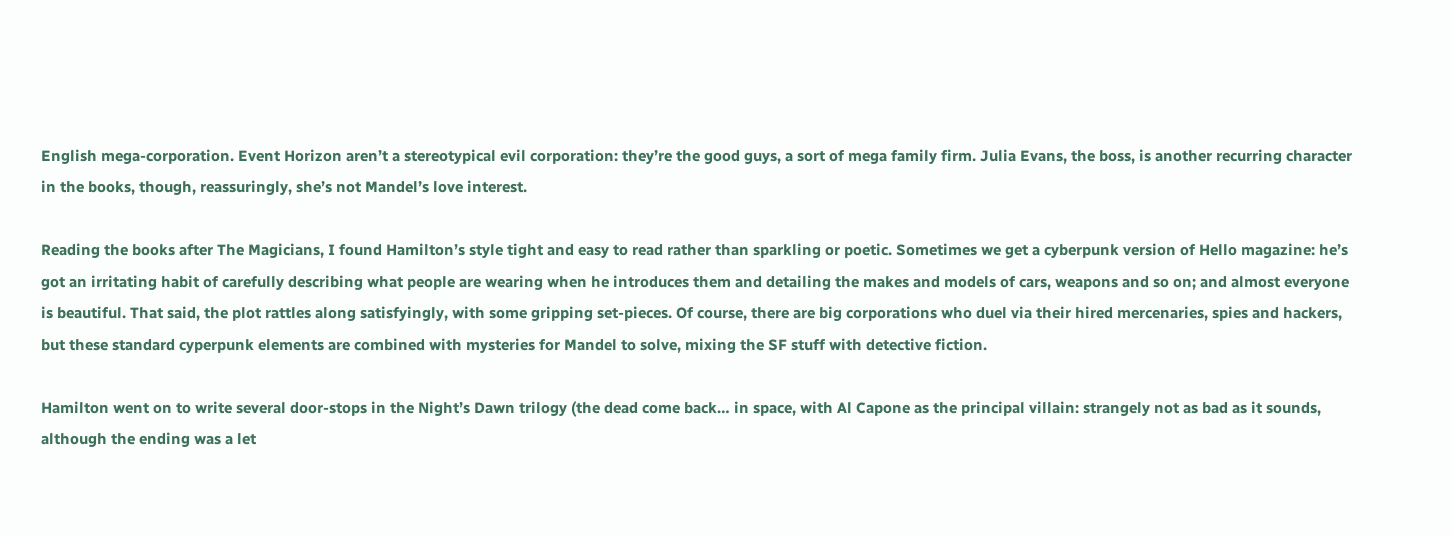English mega-corporation. Event Horizon aren’t a stereotypical evil corporation: they’re the good guys, a sort of mega family firm. Julia Evans, the boss, is another recurring character in the books, though, reassuringly, she’s not Mandel’s love interest.

Reading the books after The Magicians, I found Hamilton’s style tight and easy to read rather than sparkling or poetic. Sometimes we get a cyberpunk version of Hello magazine: he’s got an irritating habit of carefully describing what people are wearing when he introduces them and detailing the makes and models of cars, weapons and so on; and almost everyone is beautiful. That said, the plot rattles along satisfyingly, with some gripping set-pieces. Of course, there are big corporations who duel via their hired mercenaries, spies and hackers, but these standard cyperpunk elements are combined with mysteries for Mandel to solve, mixing the SF stuff with detective fiction.

Hamilton went on to write several door-stops in the Night’s Dawn trilogy (the dead come back… in space, with Al Capone as the principal villain: strangely not as bad as it sounds, although the ending was a let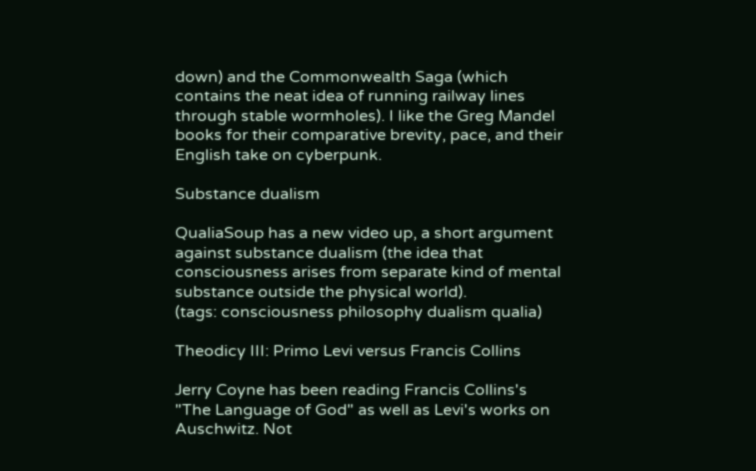down) and the Commonwealth Saga (which contains the neat idea of running railway lines through stable wormholes). I like the Greg Mandel books for their comparative brevity, pace, and their English take on cyberpunk.

Substance dualism

QualiaSoup has a new video up, a short argument against substance dualism (the idea that consciousness arises from separate kind of mental substance outside the physical world).
(tags: consciousness philosophy dualism qualia)

Theodicy III: Primo Levi versus Francis Collins

Jerry Coyne has been reading Francis Collins's "The Language of God" as well as Levi's works on Auschwitz. Not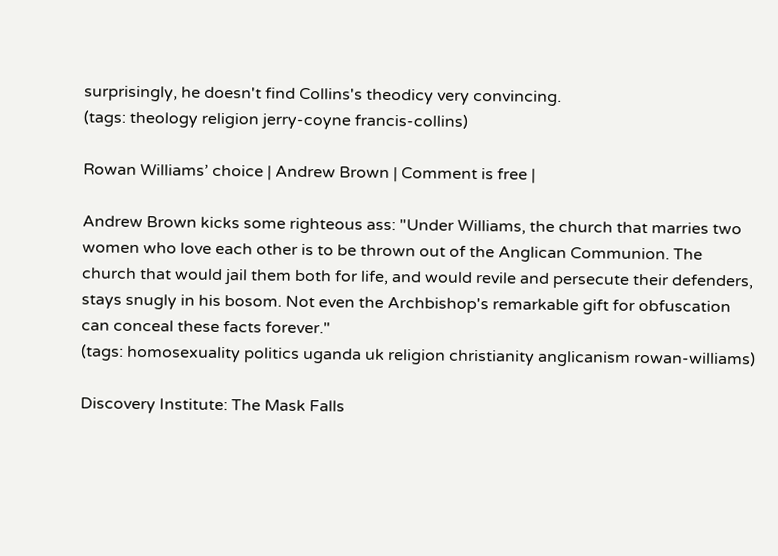surprisingly, he doesn't find Collins's theodicy very convincing.
(tags: theology religion jerry-coyne francis-collins)

Rowan Williams’ choice | Andrew Brown | Comment is free |

Andrew Brown kicks some righteous ass: "Under Williams, the church that marries two women who love each other is to be thrown out of the Anglican Communion. The church that would jail them both for life, and would revile and persecute their defenders, stays snugly in his bosom. Not even the Archbishop's remarkable gift for obfuscation can conceal these facts forever."
(tags: homosexuality politics uganda uk religion christianity anglicanism rowan-williams)

Discovery Institute: The Mask Falls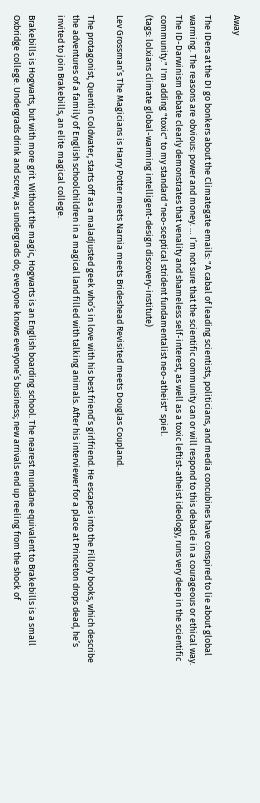Away

The IDers at the DI go bonkers about the Climategate emails: "A cabal of leading scientists, politicians, and media concubines have conspired to lie about global warming. The reasons are obvious: power and money. … I’m not sure that the scientific community can or will respond to this debacle in a courageous or ethical way. The ID-Darwinism debate clearly demonstrates that venality and shameless self-interest, as well as a toxic leftist-atheist ideology, runs very deep in the scientific community." I'm adding "toxic" to my standard "neo-sceptical strident fundamentalist neo-atheist" spiel.
(tags: lolxians climate global-warming intelligent-design discovery-institute)

Lev Grossman’s The Magicians is Harry Potter meets Narnia meets Brideshead Revisited meets Douglas Coupland.

The protagonist, Quentin Coldwater, starts off as a maladjusted geek who’s in love with his best friend’s girlfriend. He escapes into the Fillory books, which describe the adventures of a family of English schoolchildren in a magical land filled with talking animals. After his interviewer for a place at Princeton drops dead, he’s invited to join Brakebills, an elite magical college.

Brakebills is Hogwarts, but with more grit. Without the magic, Hogwarts is an English boarding school. The nearest mundane equivalent to Brakebills is a small Oxbridge college. Undergrads drink and screw, as undergrads do; everyone knows everyone’s business; new arrivals end up reeling from the shock of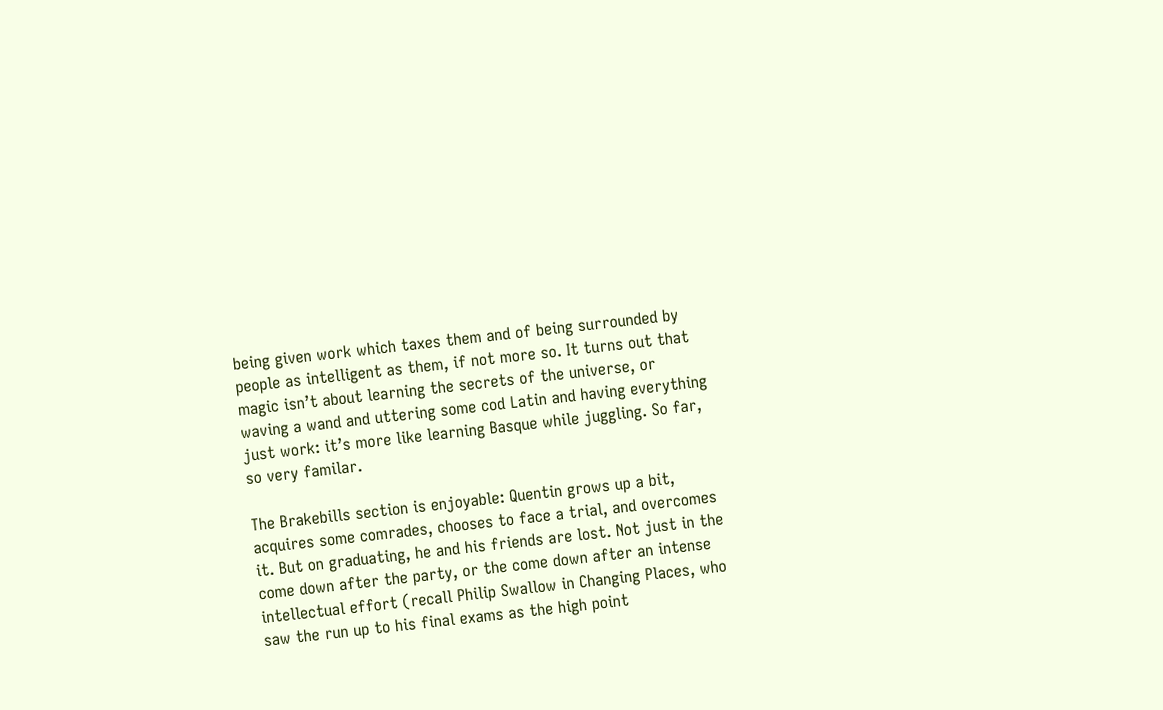being given work which taxes them and of being surrounded by people as intelligent as them, if not more so. It turns out that magic isn’t about learning the secrets of the universe, or waving a wand and uttering some cod Latin and having everything just work: it’s more like learning Basque while juggling. So far, so very familar.

The Brakebills section is enjoyable: Quentin grows up a bit, acquires some comrades, chooses to face a trial, and overcomes it. But on graduating, he and his friends are lost. Not just in the come down after the party, or the come down after an intense intellectual effort (recall Philip Swallow in Changing Places, who saw the run up to his final exams as the high point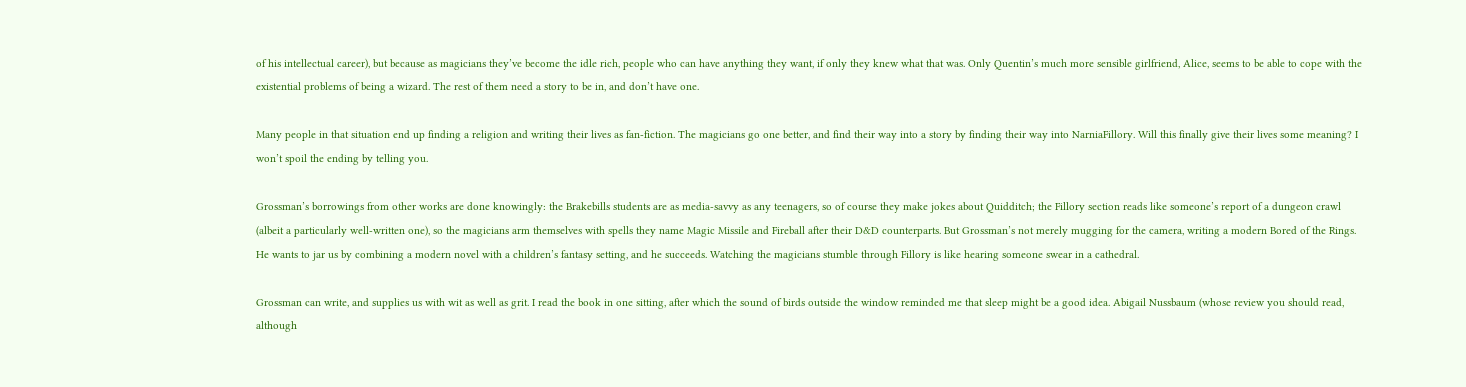of his intellectual career), but because as magicians they’ve become the idle rich, people who can have anything they want, if only they knew what that was. Only Quentin’s much more sensible girlfriend, Alice, seems to be able to cope with the existential problems of being a wizard. The rest of them need a story to be in, and don’t have one.

Many people in that situation end up finding a religion and writing their lives as fan-fiction. The magicians go one better, and find their way into a story by finding their way into NarniaFillory. Will this finally give their lives some meaning? I won’t spoil the ending by telling you.

Grossman’s borrowings from other works are done knowingly: the Brakebills students are as media-savvy as any teenagers, so of course they make jokes about Quidditch; the Fillory section reads like someone’s report of a dungeon crawl (albeit a particularly well-written one), so the magicians arm themselves with spells they name Magic Missile and Fireball after their D&D counterparts. But Grossman’s not merely mugging for the camera, writing a modern Bored of the Rings. He wants to jar us by combining a modern novel with a children’s fantasy setting, and he succeeds. Watching the magicians stumble through Fillory is like hearing someone swear in a cathedral.

Grossman can write, and supplies us with wit as well as grit. I read the book in one sitting, after which the sound of birds outside the window reminded me that sleep might be a good idea. Abigail Nussbaum (whose review you should read, although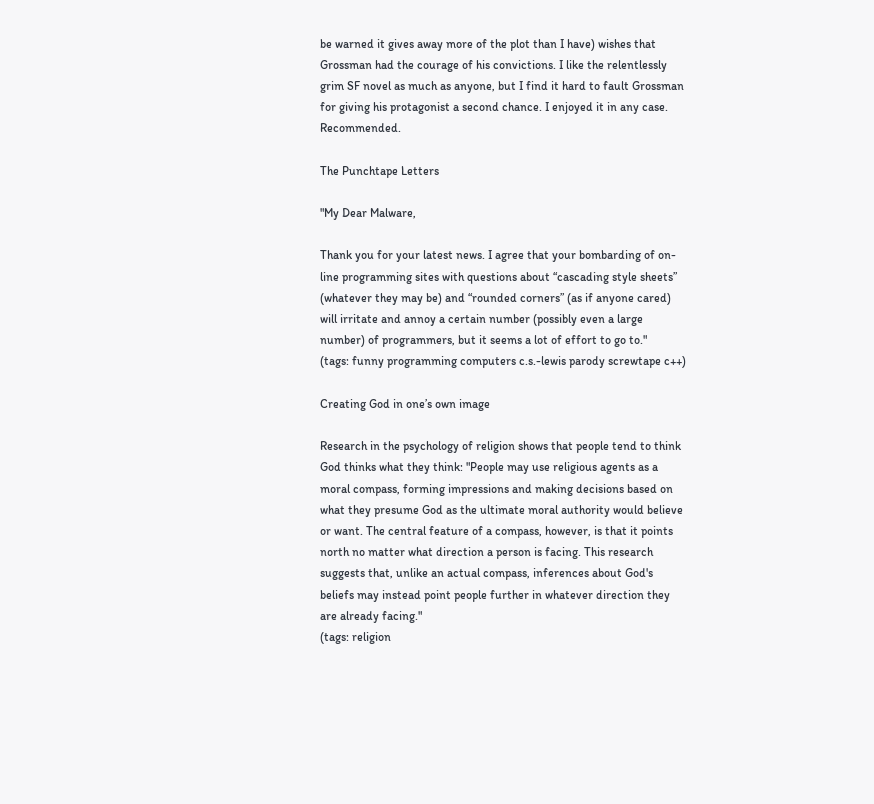be warned it gives away more of the plot than I have) wishes that Grossman had the courage of his convictions. I like the relentlessly grim SF novel as much as anyone, but I find it hard to fault Grossman for giving his protagonist a second chance. I enjoyed it in any case. Recommended.

The Punchtape Letters

"My Dear Malware,

Thank you for your latest news. I agree that your bombarding of on-line programming sites with questions about “cascading style sheets” (whatever they may be) and “rounded corners” (as if anyone cared) will irritate and annoy a certain number (possibly even a large number) of programmers, but it seems a lot of effort to go to."
(tags: funny programming computers c.s.-lewis parody screwtape c++)

Creating God in one’s own image

Research in the psychology of religion shows that people tend to think God thinks what they think: "People may use religious agents as a moral compass, forming impressions and making decisions based on what they presume God as the ultimate moral authority would believe or want. The central feature of a compass, however, is that it points north no matter what direction a person is facing. This research suggests that, unlike an actual compass, inferences about God's beliefs may instead point people further in whatever direction they are already facing."
(tags: religion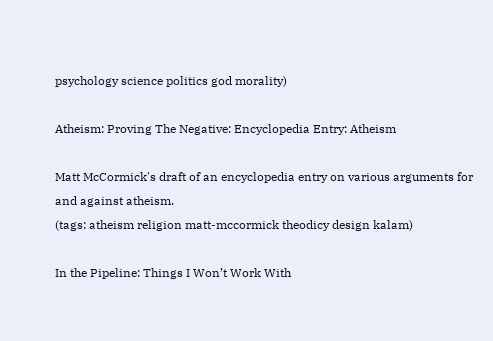psychology science politics god morality)

Atheism: Proving The Negative: Encyclopedia Entry: Atheism

Matt McCormick's draft of an encyclopedia entry on various arguments for and against atheism.
(tags: atheism religion matt-mccormick theodicy design kalam)

In the Pipeline: Things I Won’t Work With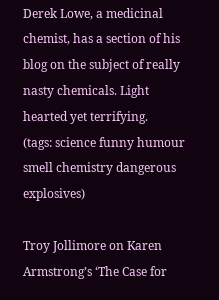Derek Lowe, a medicinal chemist, has a section of his blog on the subject of really nasty chemicals. Light hearted yet terrifying.
(tags: science funny humour smell chemistry dangerous explosives)

Troy Jollimore on Karen Armstrong’s ‘The Case for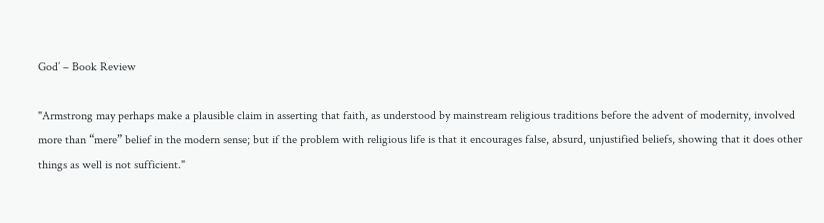God’ – Book Review

"Armstrong may perhaps make a plausible claim in asserting that faith, as understood by mainstream religious traditions before the advent of modernity, involved more than “mere” belief in the modern sense; but if the problem with religious life is that it encourages false, absurd, unjustified beliefs, showing that it does other things as well is not sufficient."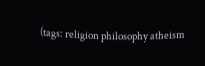(tags: religion philosophy atheism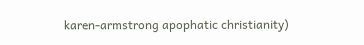karen-armstrong apophatic christianity)